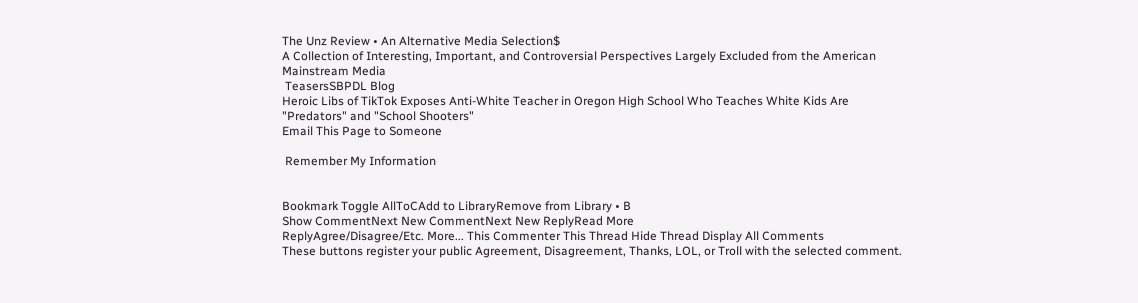The Unz Review • An Alternative Media Selection$
A Collection of Interesting, Important, and Controversial Perspectives Largely Excluded from the American Mainstream Media
 TeasersSBPDL Blog
Heroic Libs of TikTok Exposes Anti-White Teacher in Oregon High School Who Teaches White Kids Are "Predators" and "School Shooters"
Email This Page to Someone

 Remember My Information


Bookmark Toggle AllToCAdd to LibraryRemove from Library • B
Show CommentNext New CommentNext New ReplyRead More
ReplyAgree/Disagree/Etc. More... This Commenter This Thread Hide Thread Display All Comments
These buttons register your public Agreement, Disagreement, Thanks, LOL, or Troll with the selected comment.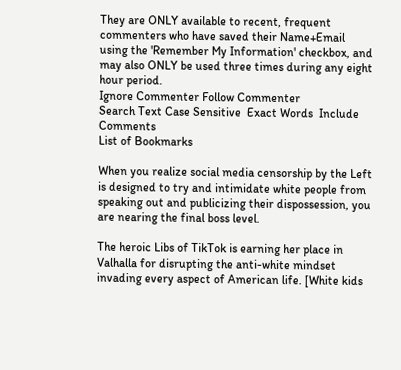They are ONLY available to recent, frequent commenters who have saved their Name+Email using the 'Remember My Information' checkbox, and may also ONLY be used three times during any eight hour period.
Ignore Commenter Follow Commenter
Search Text Case Sensitive  Exact Words  Include Comments
List of Bookmarks

When you realize social media censorship by the Left is designed to try and intimidate white people from speaking out and publicizing their dispossession, you are nearing the final boss level.

The heroic Libs of TikTok is earning her place in Valhalla for disrupting the anti-white mindset invading every aspect of American life. [White kids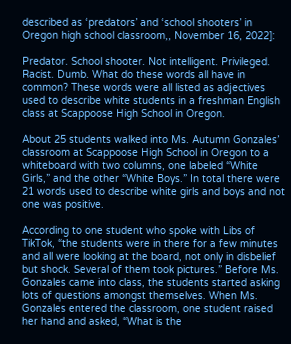described as ‘predators’ and ‘school shooters’ in Oregon high school classroom,, November 16, 2022]:

Predator. School shooter. Not intelligent. Privileged. Racist. Dumb. What do these words all have in common? These words were all listed as adjectives used to describe white students in a freshman English class at Scappoose High School in Oregon.

About 25 students walked into Ms. Autumn Gonzales’ classroom at Scappoose High School in Oregon to a whiteboard with two columns, one labeled “White Girls,” and the other “White Boys.” In total there were 21 words used to describe white girls and boys and not one was positive.

According to one student who spoke with Libs of TikTok, “the students were in there for a few minutes and all were looking at the board, not only in disbelief but shock. Several of them took pictures.” Before Ms. Gonzales came into class, the students started asking lots of questions amongst themselves. When Ms. Gonzales entered the classroom, one student raised her hand and asked, “What is the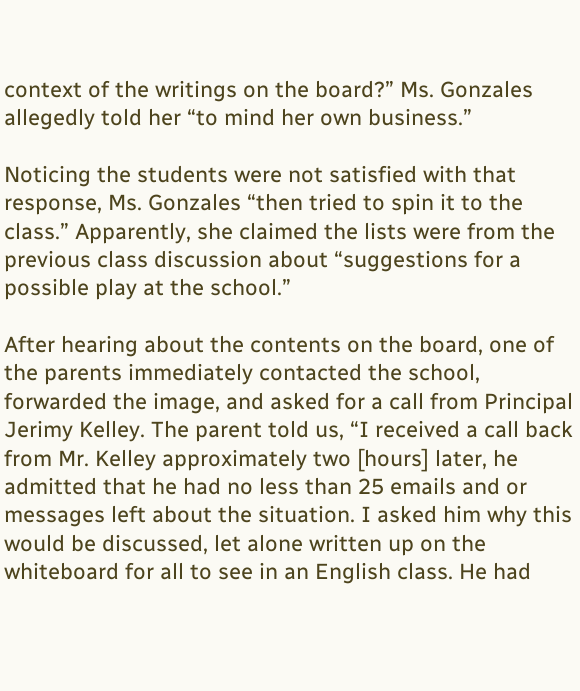context of the writings on the board?” Ms. Gonzales allegedly told her “to mind her own business.”

Noticing the students were not satisfied with that response, Ms. Gonzales “then tried to spin it to the class.” Apparently, she claimed the lists were from the previous class discussion about “suggestions for a possible play at the school.”

After hearing about the contents on the board, one of the parents immediately contacted the school, forwarded the image, and asked for a call from Principal Jerimy Kelley. The parent told us, “I received a call back from Mr. Kelley approximately two [hours] later, he admitted that he had no less than 25 emails and or messages left about the situation. I asked him why this would be discussed, let alone written up on the whiteboard for all to see in an English class. He had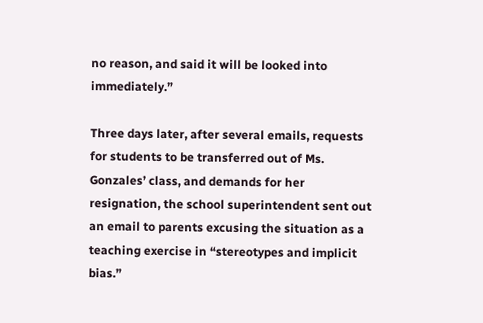no reason, and said it will be looked into immediately.”

Three days later, after several emails, requests for students to be transferred out of Ms. Gonzales’ class, and demands for her resignation, the school superintendent sent out an email to parents excusing the situation as a teaching exercise in “stereotypes and implicit bias.”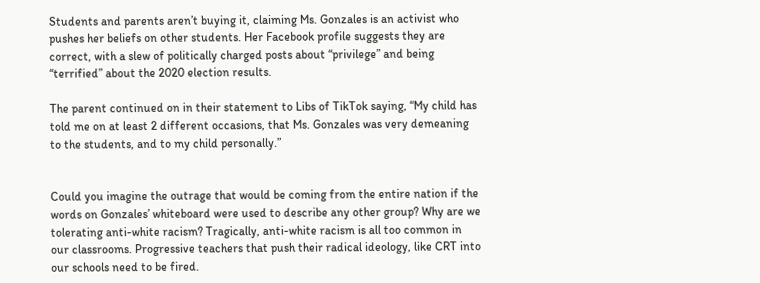Students and parents aren’t buying it, claiming Ms. Gonzales is an activist who pushes her beliefs on other students. Her Facebook profile suggests they are correct, with a slew of politically charged posts about “privilege” and being “terrified” about the 2020 election results.

The parent continued on in their statement to Libs of TikTok saying, “My child has told me on at least 2 different occasions, that Ms. Gonzales was very demeaning to the students, and to my child personally.”


Could you imagine the outrage that would be coming from the entire nation if the words on Gonzales’ whiteboard were used to describe any other group? Why are we tolerating anti-white racism? Tragically, anti-white racism is all too common in our classrooms. Progressive teachers that push their radical ideology, like CRT into our schools need to be fired.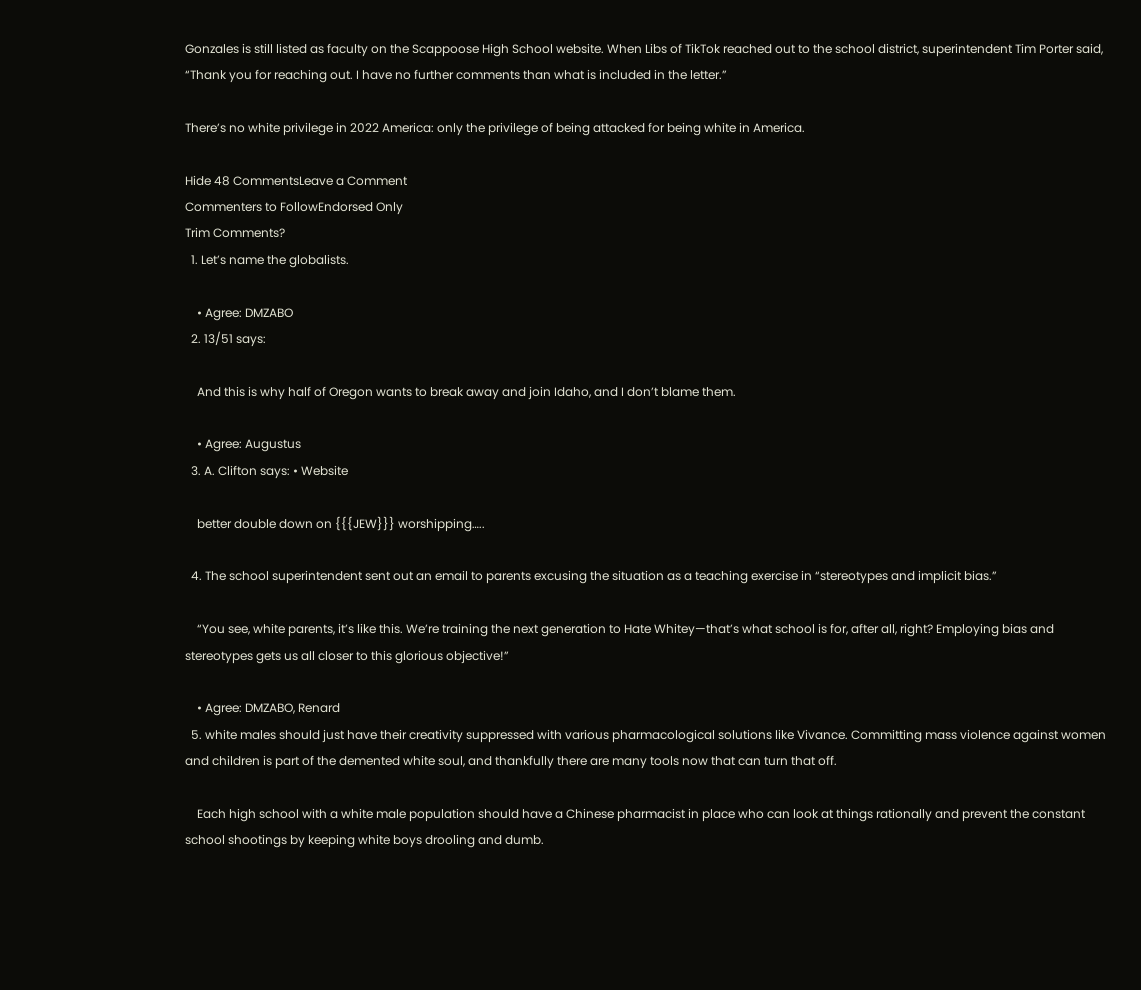Gonzales is still listed as faculty on the Scappoose High School website. When Libs of TikTok reached out to the school district, superintendent Tim Porter said, “Thank you for reaching out. I have no further comments than what is included in the letter.”

There’s no white privilege in 2022 America: only the privilege of being attacked for being white in America.

Hide 48 CommentsLeave a Comment
Commenters to FollowEndorsed Only
Trim Comments?
  1. Let’s name the globalists.

    • Agree: DMZABO
  2. 13/51 says:

    And this is why half of Oregon wants to break away and join Idaho, and I don’t blame them.

    • Agree: Augustus
  3. A. Clifton says: • Website

    better double down on {{{JEW}}} worshipping…..

  4. The school superintendent sent out an email to parents excusing the situation as a teaching exercise in “stereotypes and implicit bias.”

    “You see, white parents, it’s like this. We’re training the next generation to Hate Whitey—that’s what school is for, after all, right? Employing bias and stereotypes gets us all closer to this glorious objective!”

    • Agree: DMZABO, Renard
  5. white males should just have their creativity suppressed with various pharmacological solutions like Vivance. Committing mass violence against women and children is part of the demented white soul, and thankfully there are many tools now that can turn that off.

    Each high school with a white male population should have a Chinese pharmacist in place who can look at things rationally and prevent the constant school shootings by keeping white boys drooling and dumb.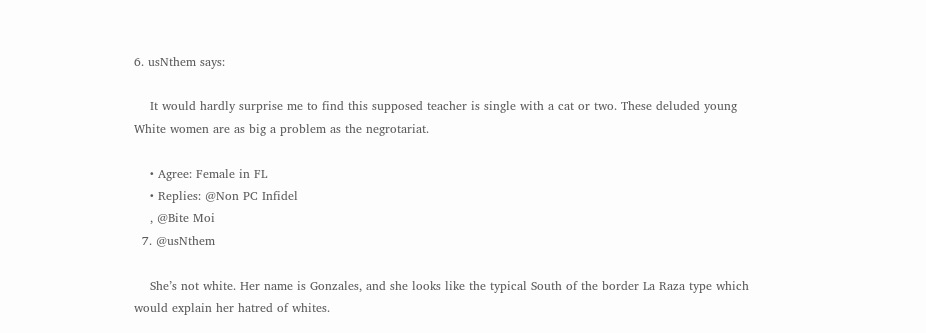6. usNthem says:

    It would hardly surprise me to find this supposed teacher is single with a cat or two. These deluded young White women are as big a problem as the negrotariat.

    • Agree: Female in FL
    • Replies: @Non PC Infidel
    , @Bite Moi
  7. @usNthem

    She’s not white. Her name is Gonzales, and she looks like the typical South of the border La Raza type which would explain her hatred of whites.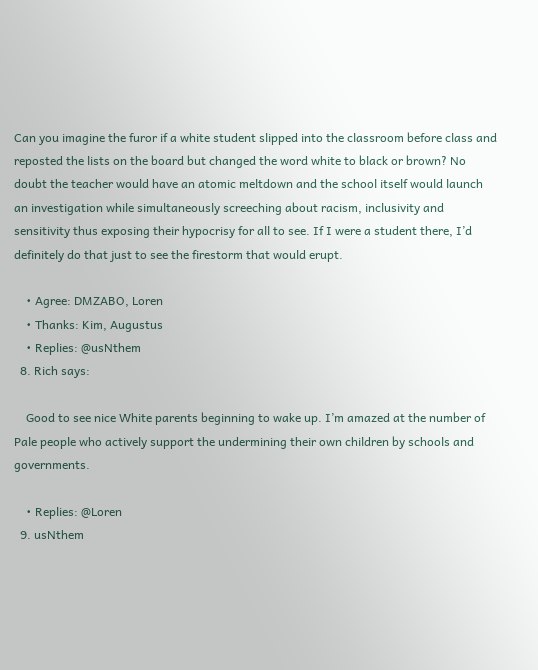Can you imagine the furor if a white student slipped into the classroom before class and reposted the lists on the board but changed the word white to black or brown? No doubt the teacher would have an atomic meltdown and the school itself would launch an investigation while simultaneously screeching about racism, inclusivity and sensitivity thus exposing their hypocrisy for all to see. If I were a student there, I’d definitely do that just to see the firestorm that would erupt.

    • Agree: DMZABO, Loren
    • Thanks: Kim, Augustus
    • Replies: @usNthem
  8. Rich says:

    Good to see nice White parents beginning to wake up. I’m amazed at the number of Pale people who actively support the undermining their own children by schools and governments.

    • Replies: @Loren
  9. usNthem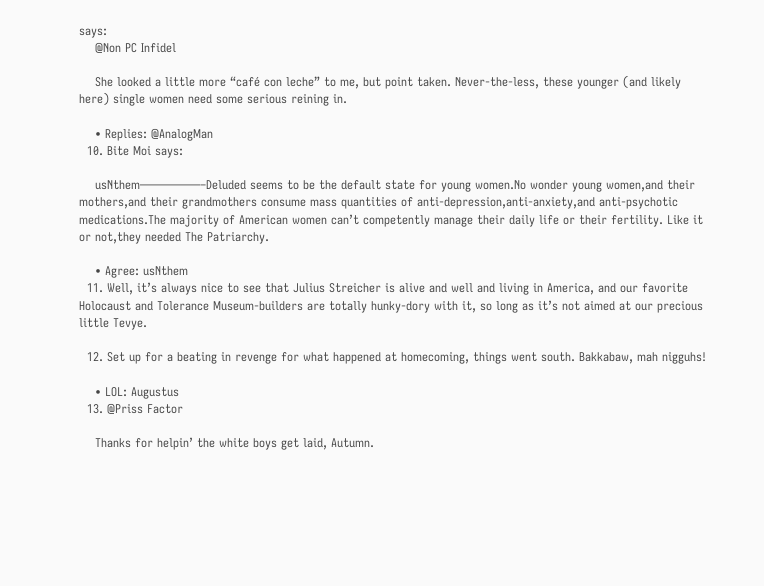says:
    @Non PC Infidel

    She looked a little more “café con leche” to me, but point taken. Never-the-less, these younger (and likely here) single women need some serious reining in.

    • Replies: @AnalogMan
  10. Bite Moi says:

    usNthem—————–Deluded seems to be the default state for young women.No wonder young women,and their mothers,and their grandmothers consume mass quantities of anti-depression,anti-anxiety,and anti-psychotic medications.The majority of American women can’t competently manage their daily life or their fertility. Like it or not,they needed The Patriarchy.

    • Agree: usNthem
  11. Well, it’s always nice to see that Julius Streicher is alive and well and living in America, and our favorite Holocaust and Tolerance Museum-builders are totally hunky-dory with it, so long as it’s not aimed at our precious little Tevye.

  12. Set up for a beating in revenge for what happened at homecoming, things went south. Bakkabaw, mah nigguhs!

    • LOL: Augustus
  13. @Priss Factor

    Thanks for helpin’ the white boys get laid, Autumn.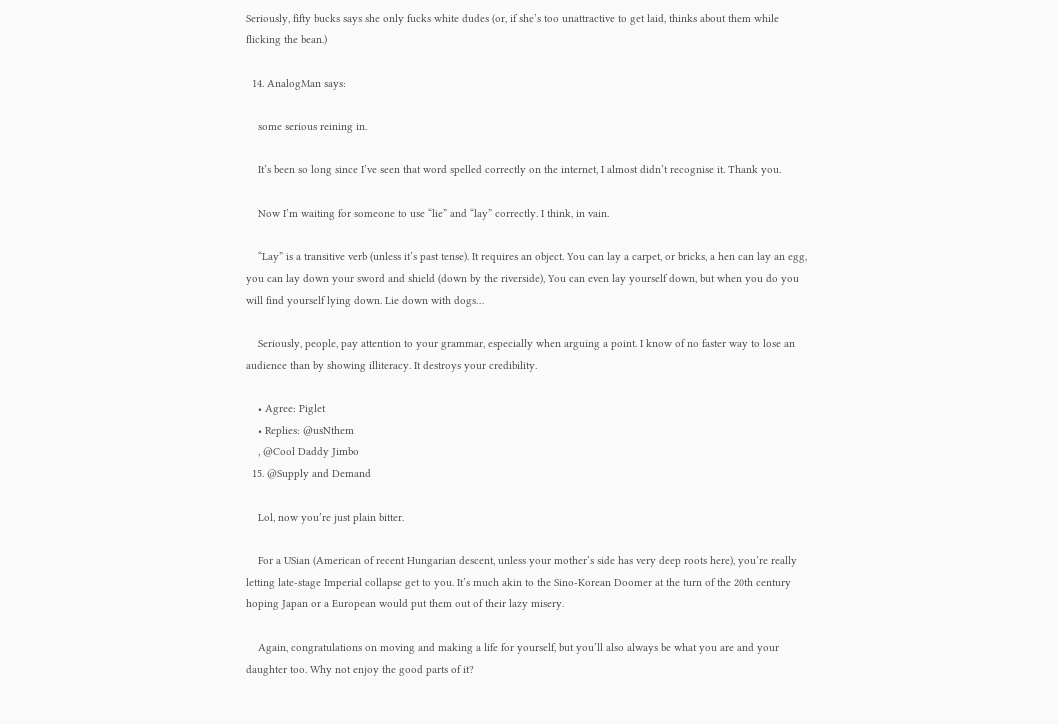Seriously, fifty bucks says she only fucks white dudes (or, if she’s too unattractive to get laid, thinks about them while flicking the bean.)

  14. AnalogMan says:

    some serious reining in.

    It’s been so long since I’ve seen that word spelled correctly on the internet, I almost didn’t recognise it. Thank you.

    Now I’m waiting for someone to use “lie” and “lay” correctly. I think, in vain.

    “Lay” is a transitive verb (unless it’s past tense). It requires an object. You can lay a carpet, or bricks, a hen can lay an egg, you can lay down your sword and shield (down by the riverside), You can even lay yourself down, but when you do you will find yourself lying down. Lie down with dogs…

    Seriously, people, pay attention to your grammar, especially when arguing a point. I know of no faster way to lose an audience than by showing illiteracy. It destroys your credibility.

    • Agree: Piglet
    • Replies: @usNthem
    , @Cool Daddy Jimbo
  15. @Supply and Demand

    Lol, now you’re just plain bitter.

    For a USian (American of recent Hungarian descent, unless your mother’s side has very deep roots here), you’re really letting late-stage Imperial collapse get to you. It’s much akin to the Sino-Korean Doomer at the turn of the 20th century hoping Japan or a European would put them out of their lazy misery.

    Again, congratulations on moving and making a life for yourself, but you’ll also always be what you are and your daughter too. Why not enjoy the good parts of it?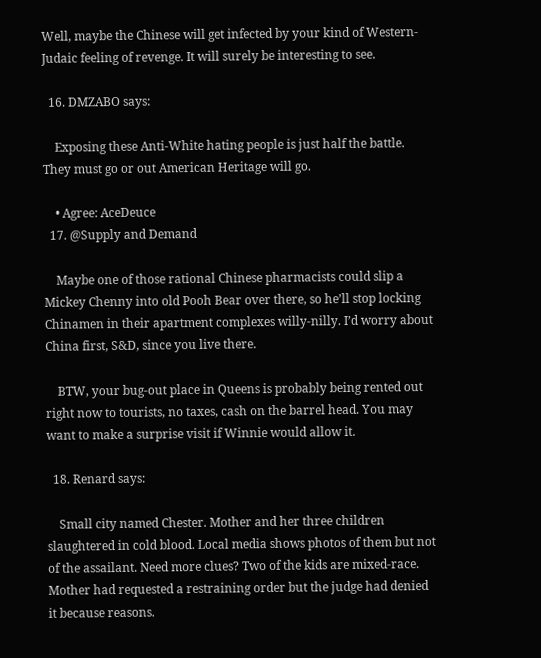Well, maybe the Chinese will get infected by your kind of Western-Judaic feeling of revenge. It will surely be interesting to see.

  16. DMZABO says:

    Exposing these Anti-White hating people is just half the battle. They must go or out American Heritage will go.

    • Agree: AceDeuce
  17. @Supply and Demand

    Maybe one of those rational Chinese pharmacists could slip a Mickey Chenny into old Pooh Bear over there, so he’ll stop locking Chinamen in their apartment complexes willy-nilly. I’d worry about China first, S&D, since you live there.

    BTW, your bug-out place in Queens is probably being rented out right now to tourists, no taxes, cash on the barrel head. You may want to make a surprise visit if Winnie would allow it.

  18. Renard says:

    Small city named Chester. Mother and her three children slaughtered in cold blood. Local media shows photos of them but not of the assailant. Need more clues? Two of the kids are mixed-race. Mother had requested a restraining order but the judge had denied it because reasons.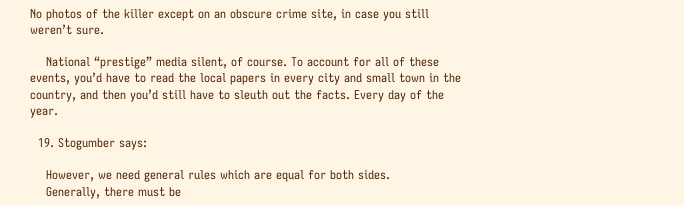No photos of the killer except on an obscure crime site, in case you still weren’t sure.

    National “prestige” media silent, of course. To account for all of these events, you’d have to read the local papers in every city and small town in the country, and then you’d still have to sleuth out the facts. Every day of the year.

  19. Stogumber says:

    However, we need general rules which are equal for both sides.
    Generally, there must be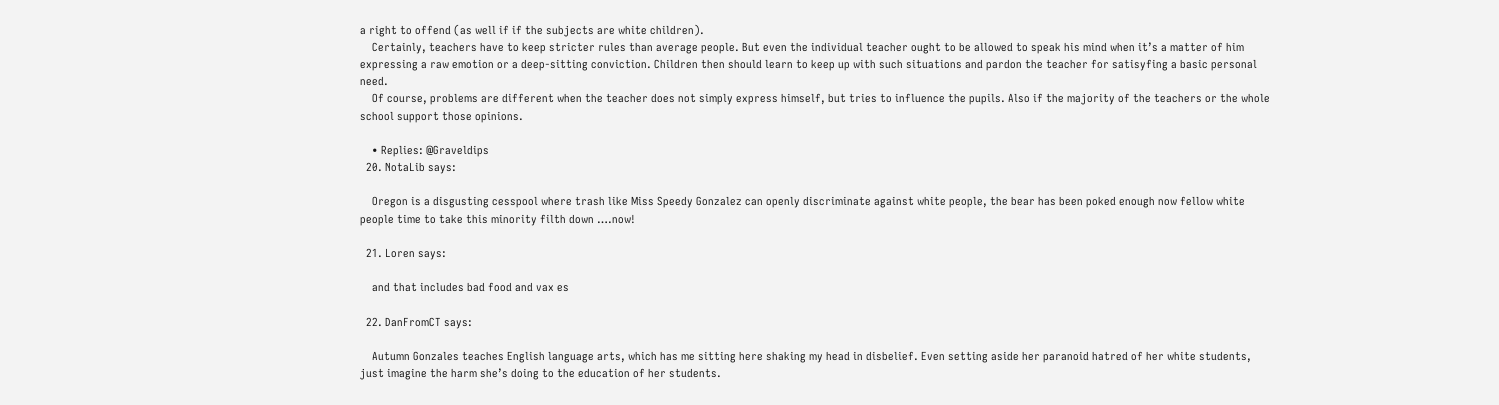a right to offend (as well if if the subjects are white children).
    Certainly, teachers have to keep stricter rules than average people. But even the individual teacher ought to be allowed to speak his mind when it’s a matter of him expressing a raw emotion or a deep-sitting conviction. Children then should learn to keep up with such situations and pardon the teacher for satisyfing a basic personal need.
    Of course, problems are different when the teacher does not simply express himself, but tries to influence the pupils. Also if the majority of the teachers or the whole school support those opinions.

    • Replies: @Graveldips
  20. NotaLib says:

    Oregon is a disgusting cesspool where trash like Miss Speedy Gonzalez can openly discriminate against white people, the bear has been poked enough now fellow white people time to take this minority filth down ….now!

  21. Loren says:

    and that includes bad food and vax es

  22. DanFromCT says:

    Autumn Gonzales teaches English language arts, which has me sitting here shaking my head in disbelief. Even setting aside her paranoid hatred of her white students, just imagine the harm she’s doing to the education of her students.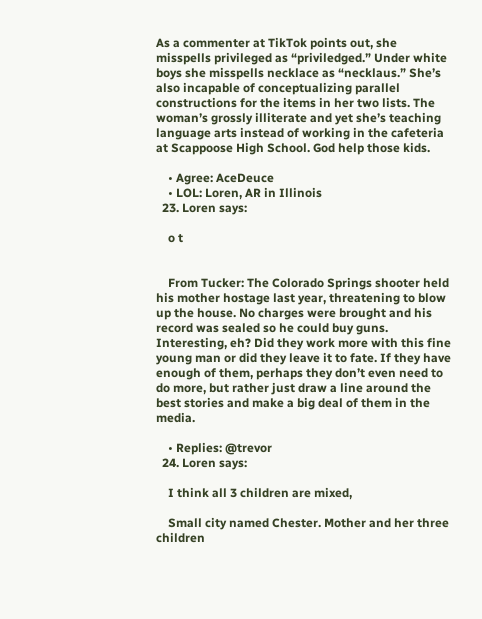As a commenter at TikTok points out, she misspells privileged as “priviledged.” Under white boys she misspells necklace as “necklaus.” She’s also incapable of conceptualizing parallel constructions for the items in her two lists. The woman’s grossly illiterate and yet she’s teaching language arts instead of working in the cafeteria at Scappoose High School. God help those kids.

    • Agree: AceDeuce
    • LOL: Loren, AR in Illinois
  23. Loren says:

    o t


    From Tucker: The Colorado Springs shooter held his mother hostage last year, threatening to blow up the house. No charges were brought and his record was sealed so he could buy guns. Interesting, eh? Did they work more with this fine young man or did they leave it to fate. If they have enough of them, perhaps they don’t even need to do more, but rather just draw a line around the best stories and make a big deal of them in the media.

    • Replies: @trevor
  24. Loren says:

    I think all 3 children are mixed,

    Small city named Chester. Mother and her three children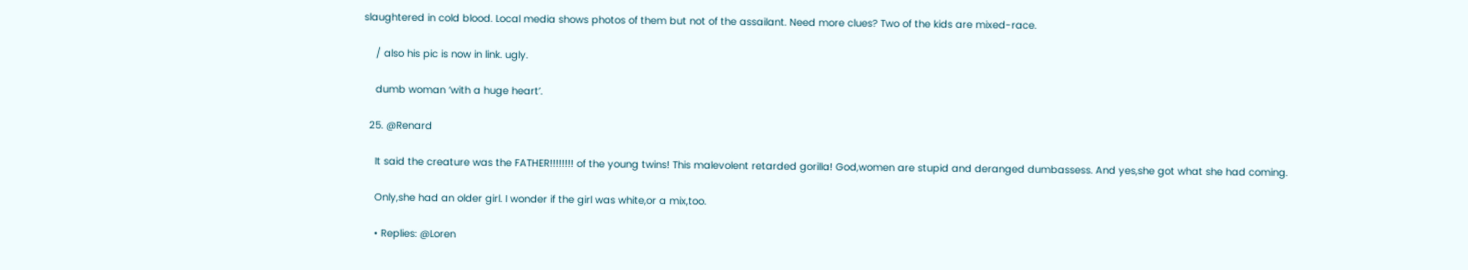slaughtered in cold blood. Local media shows photos of them but not of the assailant. Need more clues? Two of the kids are mixed-race.

    / also his pic is now in link. ugly.

    dumb woman ‘with a huge heart’.

  25. @Renard

    It said the creature was the FATHER!!!!!!!! of the young twins! This malevolent retarded gorilla! God,women are stupid and deranged dumbassess. And yes,she got what she had coming.

    Only,she had an older girl. I wonder if the girl was white,or a mix,too.

    • Replies: @Loren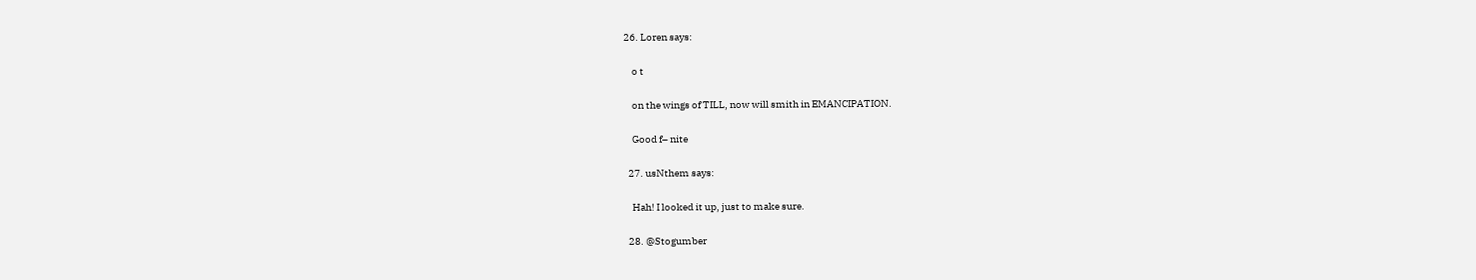26. Loren says:

    o t

    on the wings of TILL, now will smith in EMANCIPATION.

    Good f– nite

  27. usNthem says:

    Hah! I looked it up, just to make sure.

  28. @Stogumber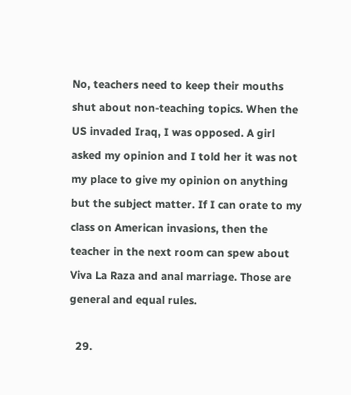No, teachers need to keep their mouths shut about non-teaching topics. When the US invaded Iraq, I was opposed. A girl asked my opinion and I told her it was not my place to give my opinion on anything but the subject matter. If I can orate to my class on American invasions, then the teacher in the next room can spew about Viva La Raza and anal marriage. Those are general and equal rules.

  29.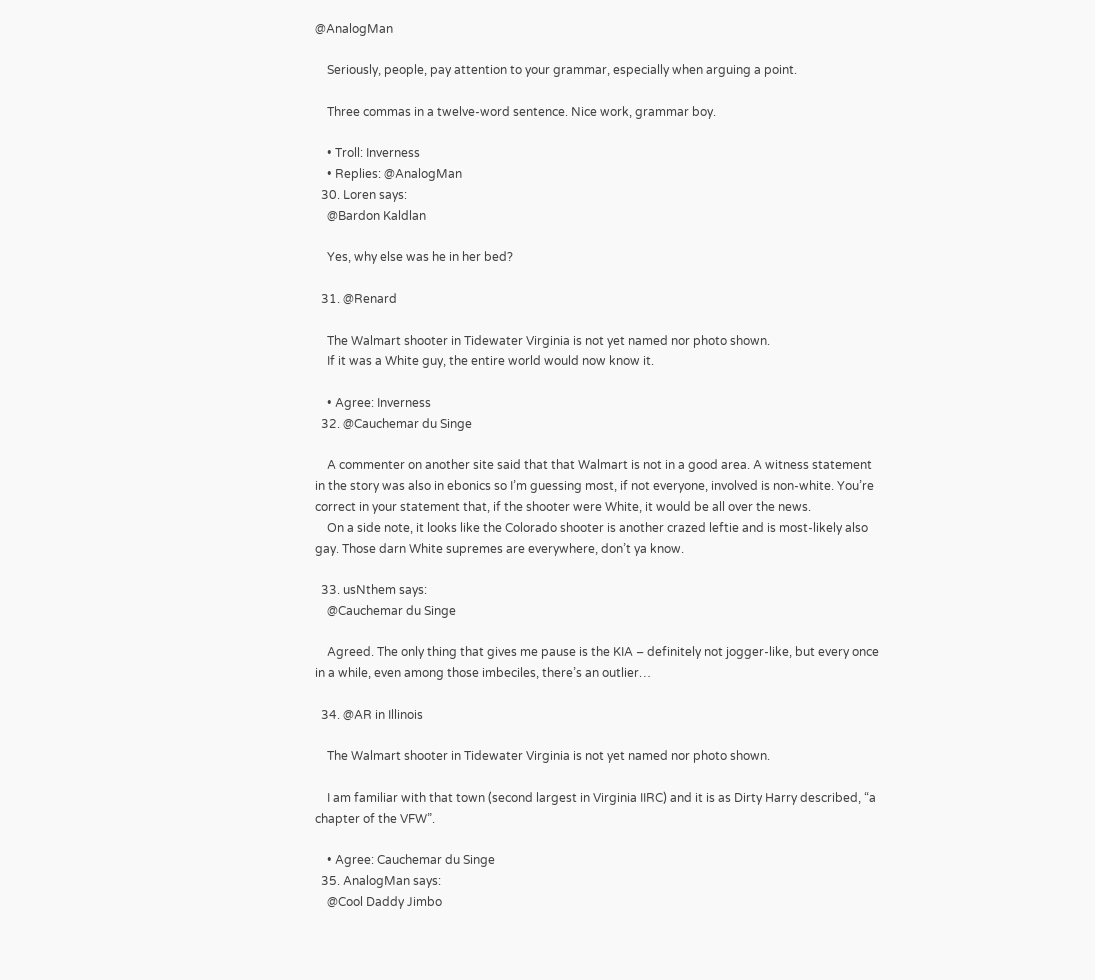@AnalogMan

    Seriously, people, pay attention to your grammar, especially when arguing a point.

    Three commas in a twelve-word sentence. Nice work, grammar boy.

    • Troll: Inverness
    • Replies: @AnalogMan
  30. Loren says:
    @Bardon Kaldlan

    Yes, why else was he in her bed?

  31. @Renard

    The Walmart shooter in Tidewater Virginia is not yet named nor photo shown.
    If it was a White guy, the entire world would now know it.

    • Agree: Inverness
  32. @Cauchemar du Singe

    A commenter on another site said that that Walmart is not in a good area. A witness statement in the story was also in ebonics so I’m guessing most, if not everyone, involved is non-white. You’re correct in your statement that, if the shooter were White, it would be all over the news.
    On a side note, it looks like the Colorado shooter is another crazed leftie and is most-likely also gay. Those darn White supremes are everywhere, don’t ya know.

  33. usNthem says:
    @Cauchemar du Singe

    Agreed. The only thing that gives me pause is the KIA – definitely not jogger-like, but every once in a while, even among those imbeciles, there’s an outlier…

  34. @AR in Illinois

    The Walmart shooter in Tidewater Virginia is not yet named nor photo shown.

    I am familiar with that town (second largest in Virginia IIRC) and it is as Dirty Harry described, “a chapter of the VFW”.

    • Agree: Cauchemar du Singe
  35. AnalogMan says:
    @Cool Daddy Jimbo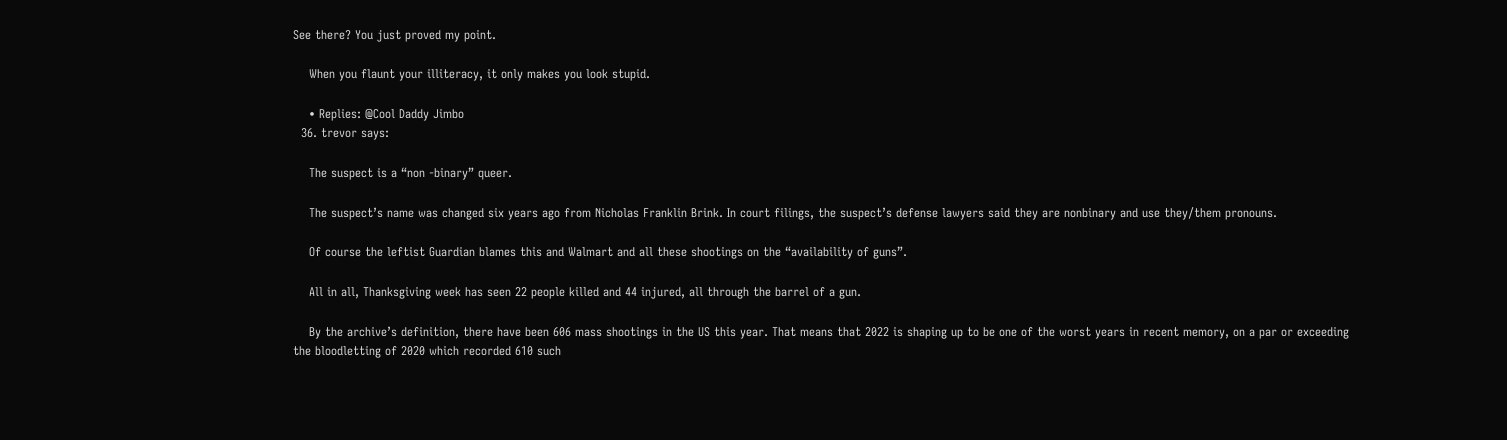See there? You just proved my point.

    When you flaunt your illiteracy, it only makes you look stupid.

    • Replies: @Cool Daddy Jimbo
  36. trevor says:

    The suspect is a “non -binary” queer.

    The suspect’s name was changed six years ago from Nicholas Franklin Brink. In court filings, the suspect’s defense lawyers said they are nonbinary and use they/them pronouns.

    Of course the leftist Guardian blames this and Walmart and all these shootings on the “availability of guns”.

    All in all, Thanksgiving week has seen 22 people killed and 44 injured, all through the barrel of a gun.

    By the archive’s definition, there have been 606 mass shootings in the US this year. That means that 2022 is shaping up to be one of the worst years in recent memory, on a par or exceeding the bloodletting of 2020 which recorded 610 such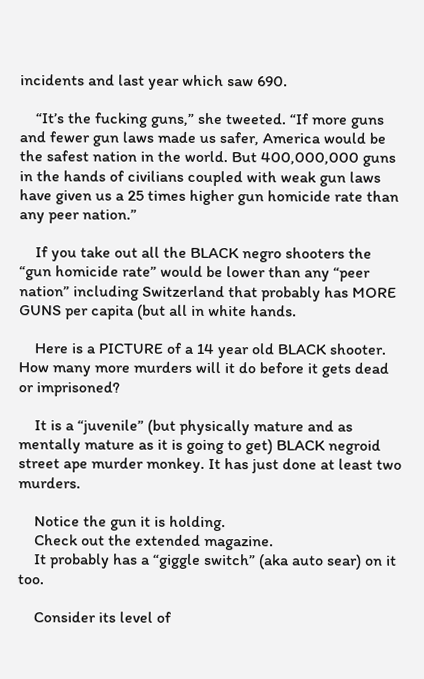incidents and last year which saw 690.

    “It’s the fucking guns,” she tweeted. “If more guns and fewer gun laws made us safer, America would be the safest nation in the world. But 400,000,000 guns in the hands of civilians coupled with weak gun laws have given us a 25 times higher gun homicide rate than any peer nation.”

    If you take out all the BLACK negro shooters the “gun homicide rate” would be lower than any “peer nation” including Switzerland that probably has MORE GUNS per capita (but all in white hands.

    Here is a PICTURE of a 14 year old BLACK shooter. How many more murders will it do before it gets dead or imprisoned?

    It is a “juvenile” (but physically mature and as mentally mature as it is going to get) BLACK negroid street ape murder monkey. It has just done at least two murders.

    Notice the gun it is holding.
    Check out the extended magazine.
    It probably has a “giggle switch” (aka auto sear) on it too.

    Consider its level of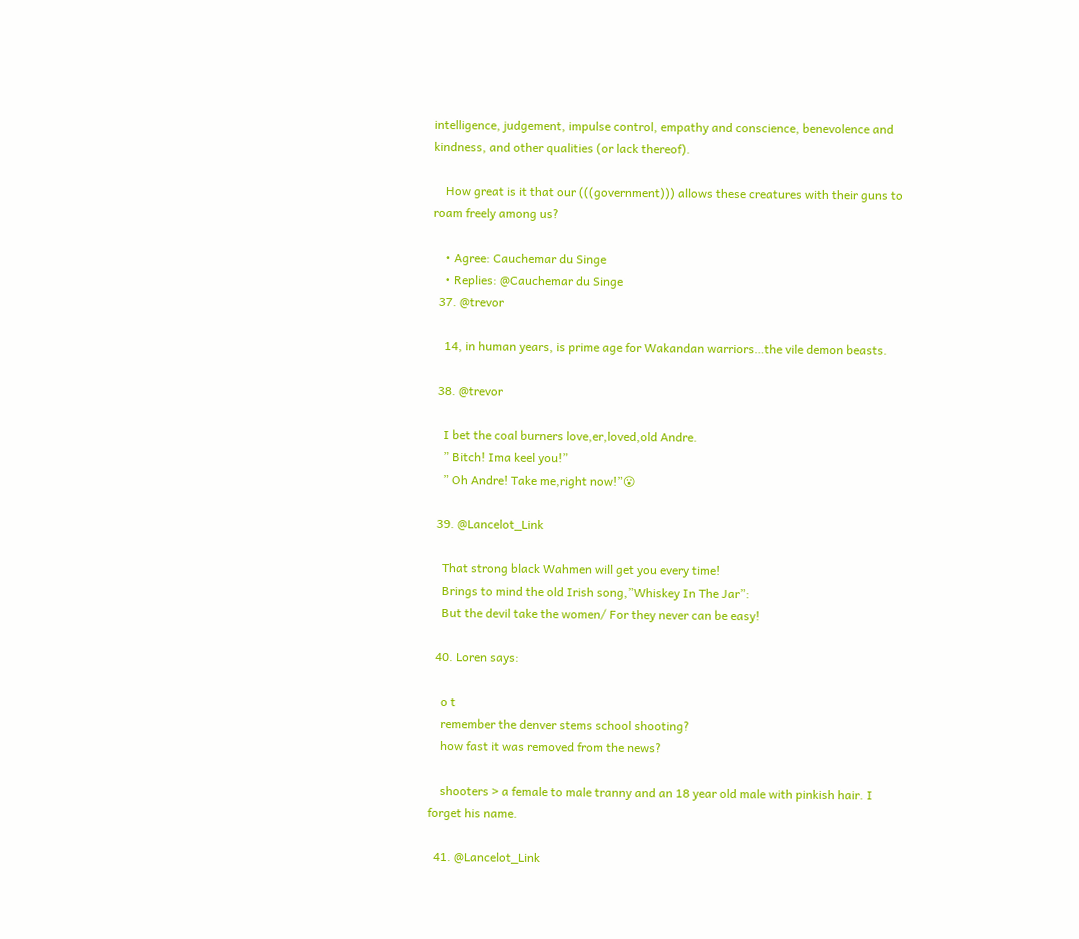intelligence, judgement, impulse control, empathy and conscience, benevolence and kindness, and other qualities (or lack thereof).

    How great is it that our (((government))) allows these creatures with their guns to roam freely among us?

    • Agree: Cauchemar du Singe
    • Replies: @Cauchemar du Singe
  37. @trevor

    14, in human years, is prime age for Wakandan warriors…the vile demon beasts.

  38. @trevor

    I bet the coal burners love,er,loved,old Andre.
    ” Bitch! Ima keel you!”
    ” Oh Andre! Take me,right now!”😮

  39. @Lancelot_Link

    That strong black Wahmen will get you every time!
    Brings to mind the old Irish song,”Whiskey In The Jar”:
    But the devil take the women/ For they never can be easy!

  40. Loren says:

    o t
    remember the denver stems school shooting?
    how fast it was removed from the news?

    shooters > a female to male tranny and an 18 year old male with pinkish hair. I forget his name.

  41. @Lancelot_Link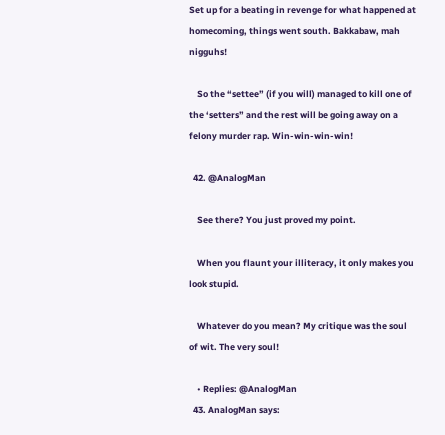Set up for a beating in revenge for what happened at homecoming, things went south. Bakkabaw, mah nigguhs!

    So the “settee” (if you will) managed to kill one of the ‘setters” and the rest will be going away on a felony murder rap. Win-win-win-win!

  42. @AnalogMan

    See there? You just proved my point.

    When you flaunt your illiteracy, it only makes you look stupid.

    Whatever do you mean? My critique was the soul of wit. The very soul!

    • Replies: @AnalogMan
  43. AnalogMan says: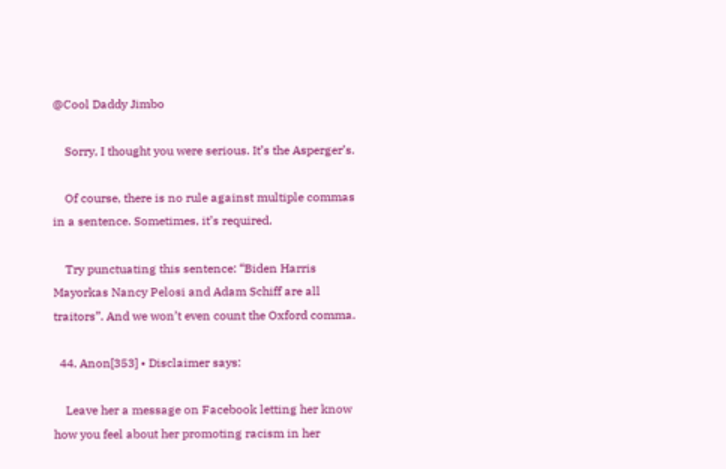@Cool Daddy Jimbo

    Sorry, I thought you were serious. It’s the Asperger’s.

    Of course, there is no rule against multiple commas in a sentence. Sometimes, it’s required.

    Try punctuating this sentence: “Biden Harris Mayorkas Nancy Pelosi and Adam Schiff are all traitors”. And we won’t even count the Oxford comma.

  44. Anon[353] • Disclaimer says:

    Leave her a message on Facebook letting her know how you feel about her promoting racism in her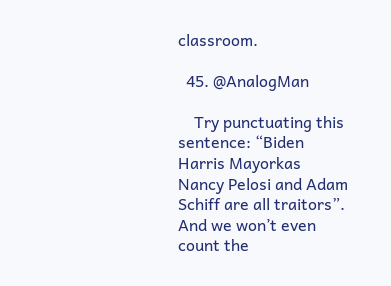classroom.

  45. @AnalogMan

    Try punctuating this sentence: “Biden Harris Mayorkas Nancy Pelosi and Adam Schiff are all traitors”. And we won’t even count the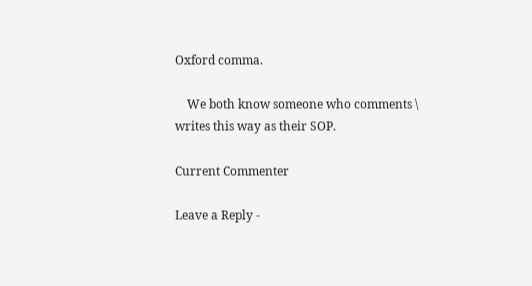Oxford comma.

    We both know someone who comments \ writes this way as their SOP.

Current Commenter

Leave a Reply -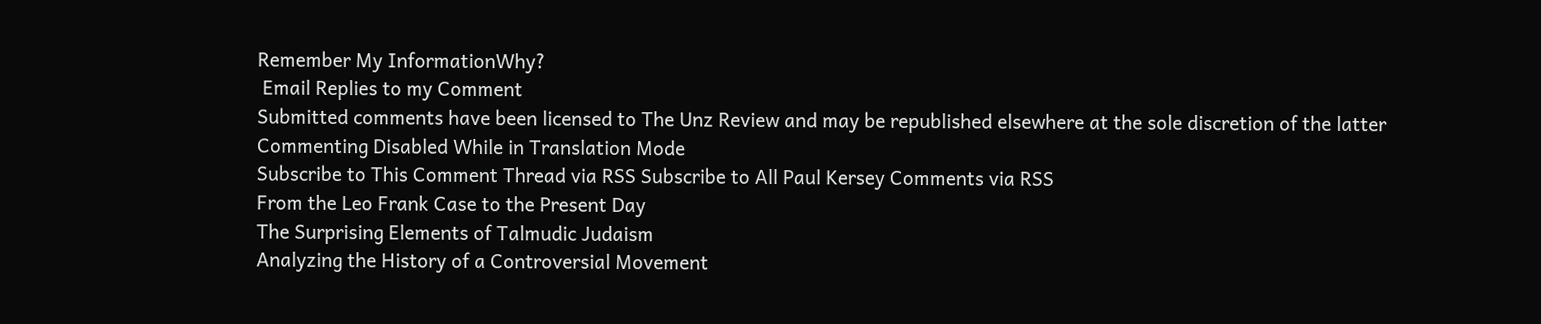Remember My InformationWhy?
 Email Replies to my Comment
Submitted comments have been licensed to The Unz Review and may be republished elsewhere at the sole discretion of the latter
Commenting Disabled While in Translation Mode
Subscribe to This Comment Thread via RSS Subscribe to All Paul Kersey Comments via RSS
From the Leo Frank Case to the Present Day
The Surprising Elements of Talmudic Judaism
Analyzing the History of a Controversial Movement